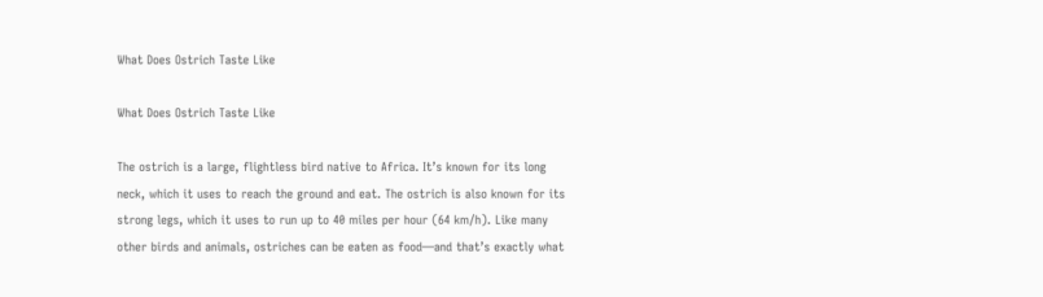What Does Ostrich Taste Like

What Does Ostrich Taste Like

The ostrich is a large, flightless bird native to Africa. It’s known for its long neck, which it uses to reach the ground and eat. The ostrich is also known for its strong legs, which it uses to run up to 40 miles per hour (64 km/h). Like many other birds and animals, ostriches can be eaten as food—and that’s exactly what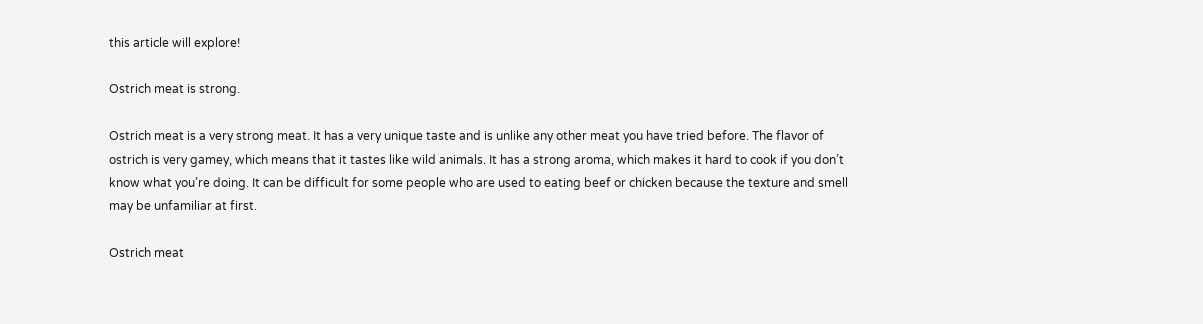this article will explore!

Ostrich meat is strong.

Ostrich meat is a very strong meat. It has a very unique taste and is unlike any other meat you have tried before. The flavor of ostrich is very gamey, which means that it tastes like wild animals. It has a strong aroma, which makes it hard to cook if you don’t know what you’re doing. It can be difficult for some people who are used to eating beef or chicken because the texture and smell may be unfamiliar at first.

Ostrich meat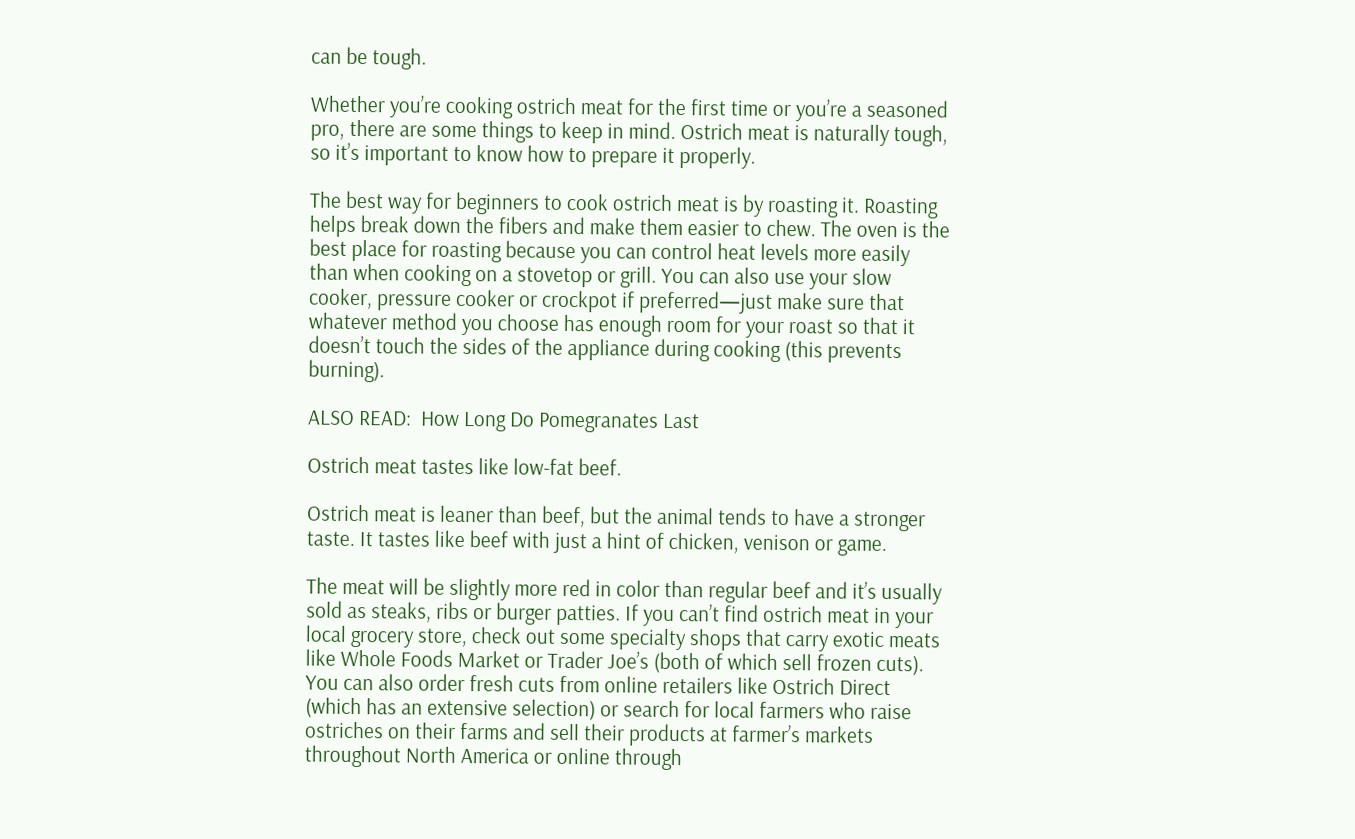can be tough.

Whether you’re cooking ostrich meat for the first time or you’re a seasoned pro, there are some things to keep in mind. Ostrich meat is naturally tough, so it’s important to know how to prepare it properly.

The best way for beginners to cook ostrich meat is by roasting it. Roasting helps break down the fibers and make them easier to chew. The oven is the best place for roasting because you can control heat levels more easily than when cooking on a stovetop or grill. You can also use your slow cooker, pressure cooker or crockpot if preferred—just make sure that whatever method you choose has enough room for your roast so that it doesn’t touch the sides of the appliance during cooking (this prevents burning).

ALSO READ:  How Long Do Pomegranates Last

Ostrich meat tastes like low-fat beef.

Ostrich meat is leaner than beef, but the animal tends to have a stronger taste. It tastes like beef with just a hint of chicken, venison or game.

The meat will be slightly more red in color than regular beef and it’s usually sold as steaks, ribs or burger patties. If you can’t find ostrich meat in your local grocery store, check out some specialty shops that carry exotic meats like Whole Foods Market or Trader Joe’s (both of which sell frozen cuts). You can also order fresh cuts from online retailers like Ostrich Direct (which has an extensive selection) or search for local farmers who raise ostriches on their farms and sell their products at farmer’s markets throughout North America or online through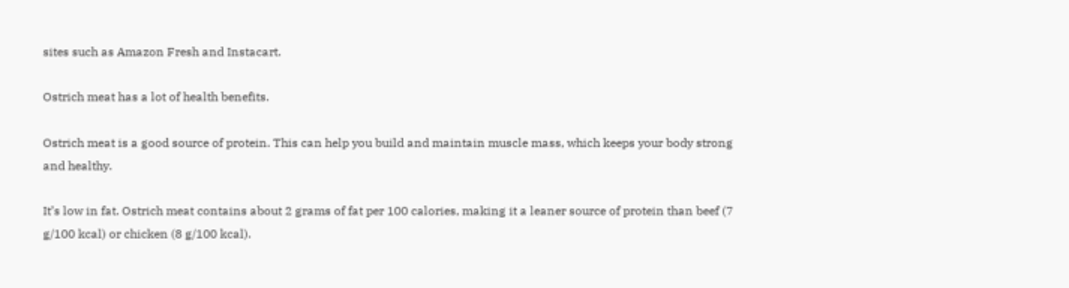sites such as Amazon Fresh and Instacart.

Ostrich meat has a lot of health benefits.

Ostrich meat is a good source of protein. This can help you build and maintain muscle mass, which keeps your body strong and healthy.

It’s low in fat. Ostrich meat contains about 2 grams of fat per 100 calories, making it a leaner source of protein than beef (7 g/100 kcal) or chicken (8 g/100 kcal).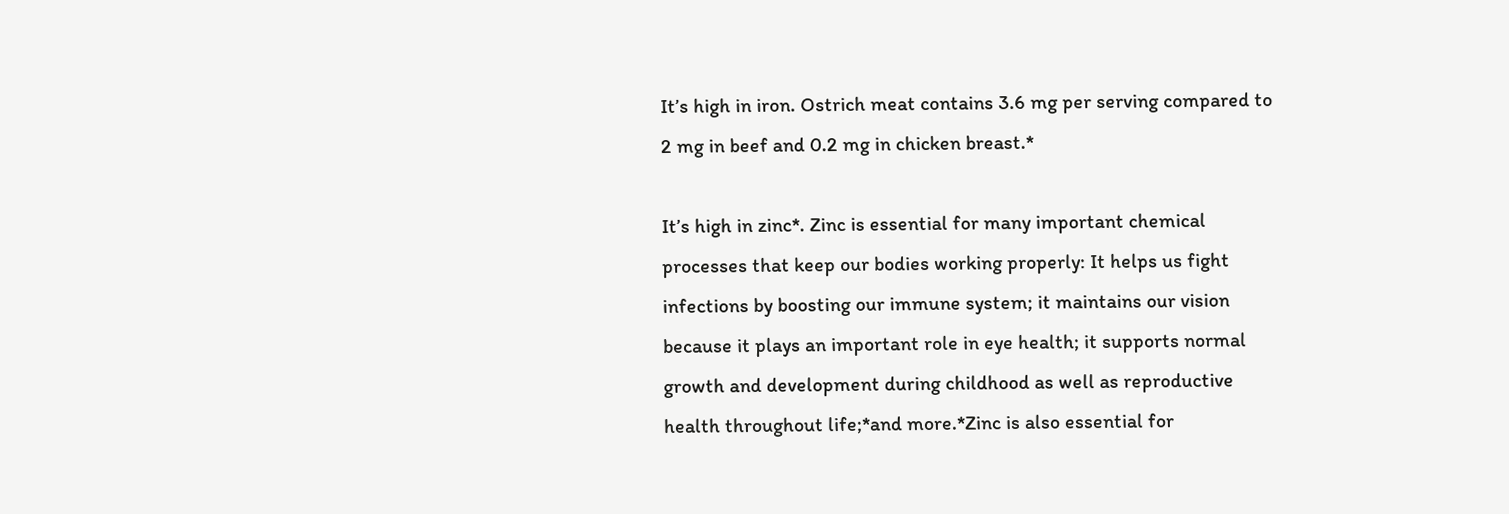It’s high in iron. Ostrich meat contains 3.6 mg per serving compared to 2 mg in beef and 0.2 mg in chicken breast.*

It’s high in zinc*. Zinc is essential for many important chemical processes that keep our bodies working properly: It helps us fight infections by boosting our immune system; it maintains our vision because it plays an important role in eye health; it supports normal growth and development during childhood as well as reproductive health throughout life;*and more.*Zinc is also essential for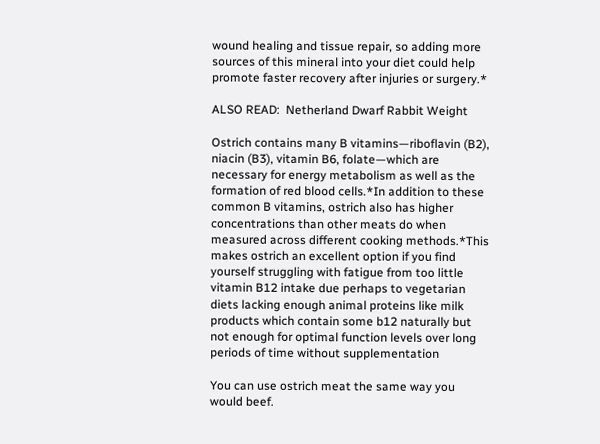wound healing and tissue repair, so adding more sources of this mineral into your diet could help promote faster recovery after injuries or surgery.*

ALSO READ:  Netherland Dwarf Rabbit Weight

Ostrich contains many B vitamins—riboflavin (B2), niacin (B3), vitamin B6, folate—which are necessary for energy metabolism as well as the formation of red blood cells.*In addition to these common B vitamins, ostrich also has higher concentrations than other meats do when measured across different cooking methods.*This makes ostrich an excellent option if you find yourself struggling with fatigue from too little vitamin B12 intake due perhaps to vegetarian diets lacking enough animal proteins like milk products which contain some b12 naturally but not enough for optimal function levels over long periods of time without supplementation

You can use ostrich meat the same way you would beef.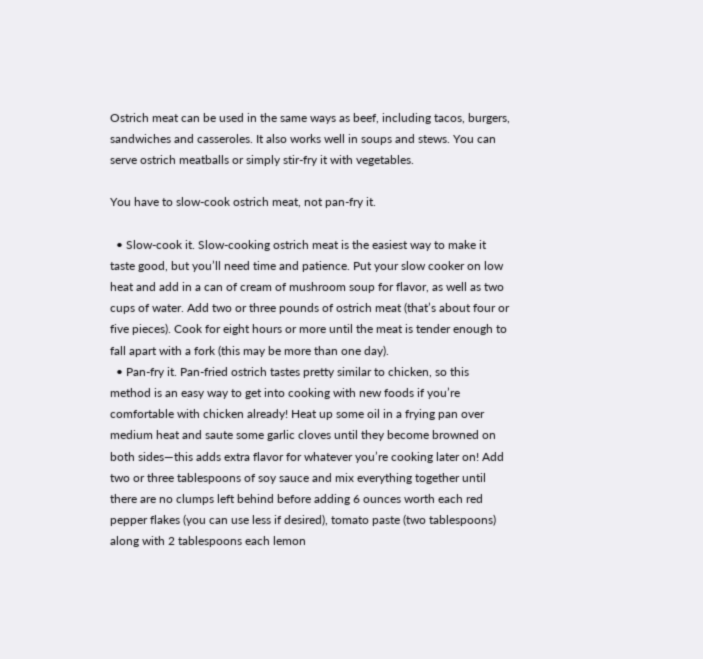Ostrich meat can be used in the same ways as beef, including tacos, burgers, sandwiches and casseroles. It also works well in soups and stews. You can serve ostrich meatballs or simply stir-fry it with vegetables.

You have to slow-cook ostrich meat, not pan-fry it.

  • Slow-cook it. Slow-cooking ostrich meat is the easiest way to make it taste good, but you’ll need time and patience. Put your slow cooker on low heat and add in a can of cream of mushroom soup for flavor, as well as two cups of water. Add two or three pounds of ostrich meat (that’s about four or five pieces). Cook for eight hours or more until the meat is tender enough to fall apart with a fork (this may be more than one day).
  • Pan-fry it. Pan-fried ostrich tastes pretty similar to chicken, so this method is an easy way to get into cooking with new foods if you’re comfortable with chicken already! Heat up some oil in a frying pan over medium heat and saute some garlic cloves until they become browned on both sides—this adds extra flavor for whatever you’re cooking later on! Add two or three tablespoons of soy sauce and mix everything together until there are no clumps left behind before adding 6 ounces worth each red pepper flakes (you can use less if desired), tomato paste (two tablespoons) along with 2 tablespoons each lemon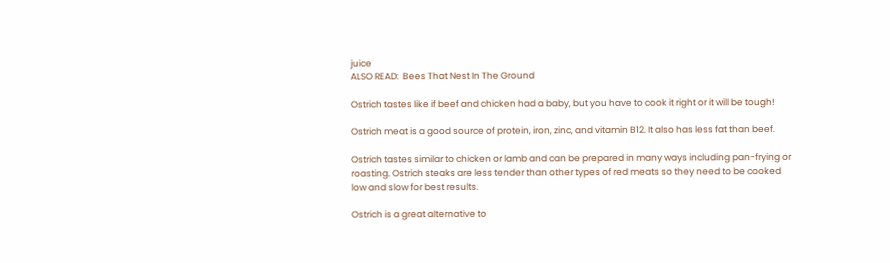juice
ALSO READ:  Bees That Nest In The Ground

Ostrich tastes like if beef and chicken had a baby, but you have to cook it right or it will be tough!

Ostrich meat is a good source of protein, iron, zinc, and vitamin B12. It also has less fat than beef.

Ostrich tastes similar to chicken or lamb and can be prepared in many ways including pan-frying or roasting. Ostrich steaks are less tender than other types of red meats so they need to be cooked low and slow for best results.

Ostrich is a great alternative to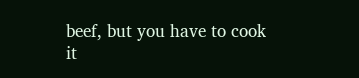beef, but you have to cook it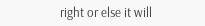right or else it will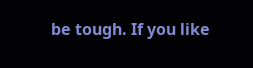be tough. If you like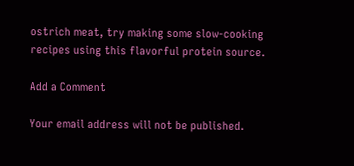ostrich meat, try making some slow-cooking recipes using this flavorful protein source.

Add a Comment

Your email address will not be published.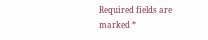Required fields are marked *